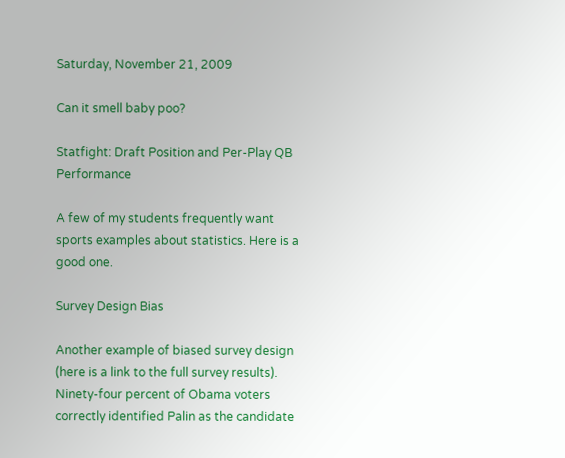Saturday, November 21, 2009

Can it smell baby poo?

Statfight: Draft Position and Per-Play QB Performance

A few of my students frequently want sports examples about statistics. Here is a good one.

Survey Design Bias

Another example of biased survey design (here is a link to the full survey results).
Ninety-four percent of Obama voters correctly identified Palin as the candidate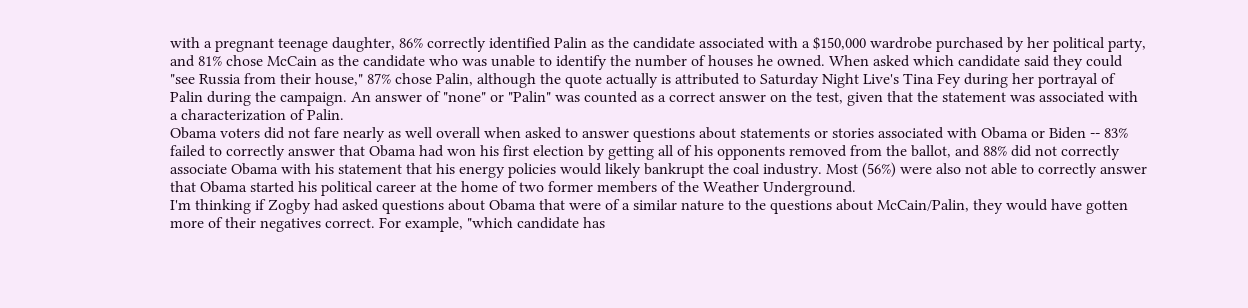with a pregnant teenage daughter, 86% correctly identified Palin as the candidate associated with a $150,000 wardrobe purchased by her political party, and 81% chose McCain as the candidate who was unable to identify the number of houses he owned. When asked which candidate said they could "see Russia from their house," 87% chose Palin, although the quote actually is attributed to Saturday Night Live's Tina Fey during her portrayal of Palin during the campaign. An answer of "none" or "Palin" was counted as a correct answer on the test, given that the statement was associated with a characterization of Palin.
Obama voters did not fare nearly as well overall when asked to answer questions about statements or stories associated with Obama or Biden -- 83% failed to correctly answer that Obama had won his first election by getting all of his opponents removed from the ballot, and 88% did not correctly associate Obama with his statement that his energy policies would likely bankrupt the coal industry. Most (56%) were also not able to correctly answer that Obama started his political career at the home of two former members of the Weather Underground.
I'm thinking if Zogby had asked questions about Obama that were of a similar nature to the questions about McCain/Palin, they would have gotten more of their negatives correct. For example, "which candidate has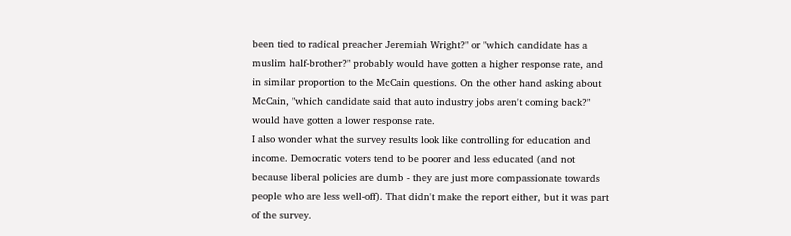been tied to radical preacher Jeremiah Wright?" or "which candidate has a muslim half-brother?" probably would have gotten a higher response rate, and in similar proportion to the McCain questions. On the other hand asking about McCain, "which candidate said that auto industry jobs aren't coming back?" would have gotten a lower response rate.
I also wonder what the survey results look like controlling for education and income. Democratic voters tend to be poorer and less educated (and not because liberal policies are dumb - they are just more compassionate towards people who are less well-off). That didn't make the report either, but it was part of the survey.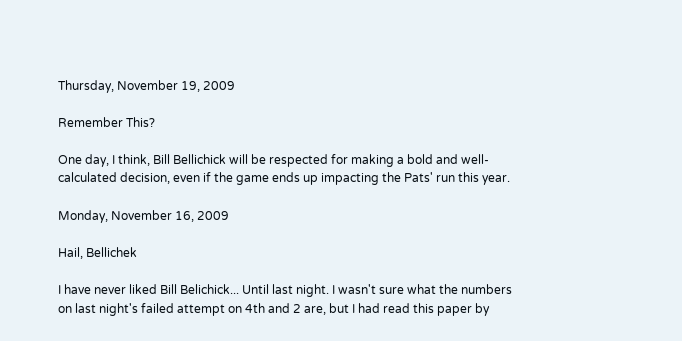Thursday, November 19, 2009

Remember This?

One day, I think, Bill Bellichick will be respected for making a bold and well-calculated decision, even if the game ends up impacting the Pats' run this year.

Monday, November 16, 2009

Hail, Bellichek

I have never liked Bill Belichick... Until last night. I wasn't sure what the numbers on last night's failed attempt on 4th and 2 are, but I had read this paper by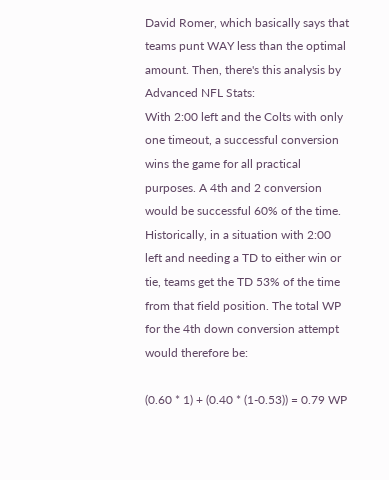David Romer, which basically says that teams punt WAY less than the optimal amount. Then, there's this analysis by Advanced NFL Stats:
With 2:00 left and the Colts with only one timeout, a successful conversion wins the game for all practical purposes. A 4th and 2 conversion would be successful 60% of the time. Historically, in a situation with 2:00 left and needing a TD to either win or tie, teams get the TD 53% of the time from that field position. The total WP for the 4th down conversion attempt would therefore be:

(0.60 * 1) + (0.40 * (1-0.53)) = 0.79 WP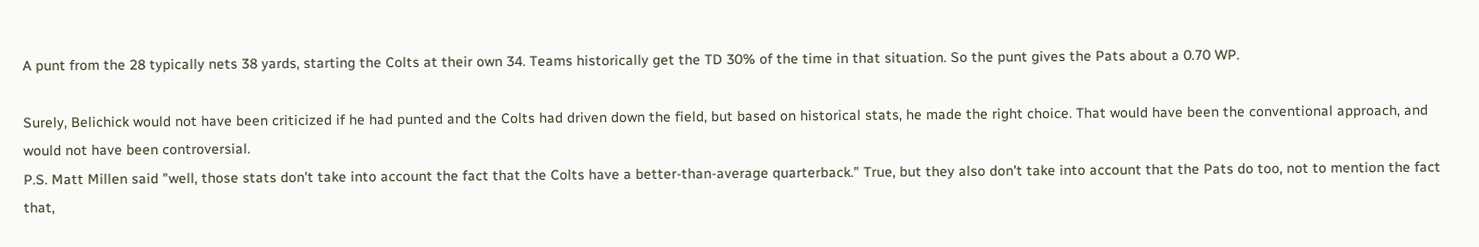A punt from the 28 typically nets 38 yards, starting the Colts at their own 34. Teams historically get the TD 30% of the time in that situation. So the punt gives the Pats about a 0.70 WP.

Surely, Belichick would not have been criticized if he had punted and the Colts had driven down the field, but based on historical stats, he made the right choice. That would have been the conventional approach, and would not have been controversial.
P.S. Matt Millen said "well, those stats don't take into account the fact that the Colts have a better-than-average quarterback." True, but they also don't take into account that the Pats do too, not to mention the fact that,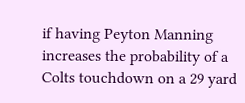if having Peyton Manning increases the probability of a Colts touchdown on a 29 yard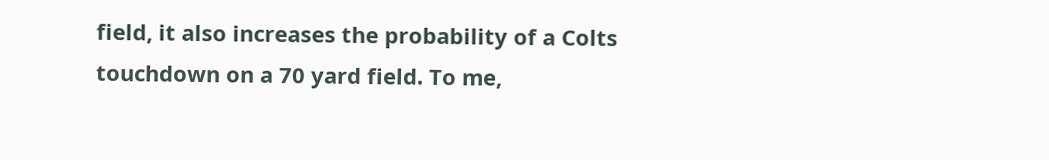field, it also increases the probability of a Colts touchdown on a 70 yard field. To me,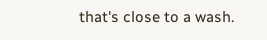that's close to a wash.